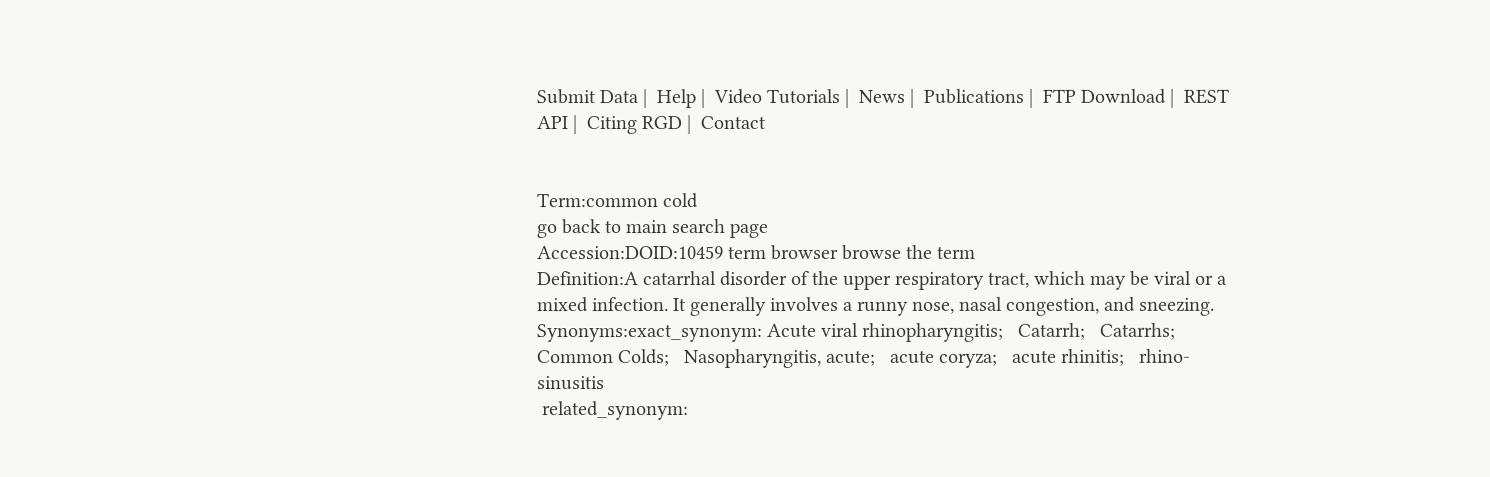Submit Data |  Help |  Video Tutorials |  News |  Publications |  FTP Download |  REST API |  Citing RGD |  Contact


Term:common cold
go back to main search page
Accession:DOID:10459 term browser browse the term
Definition:A catarrhal disorder of the upper respiratory tract, which may be viral or a mixed infection. It generally involves a runny nose, nasal congestion, and sneezing.
Synonyms:exact_synonym: Acute viral rhinopharyngitis;   Catarrh;   Catarrhs;   Common Colds;   Nasopharyngitis, acute;   acute coryza;   acute rhinitis;   rhino-sinusitis
 related_synonym: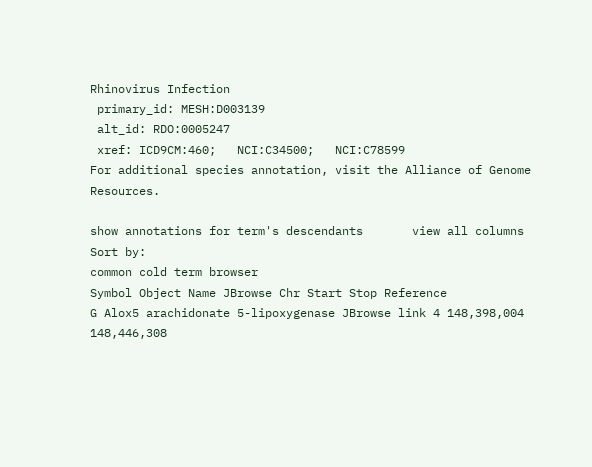Rhinovirus Infection
 primary_id: MESH:D003139
 alt_id: RDO:0005247
 xref: ICD9CM:460;   NCI:C34500;   NCI:C78599
For additional species annotation, visit the Alliance of Genome Resources.

show annotations for term's descendants       view all columns           Sort by:
common cold term browser
Symbol Object Name JBrowse Chr Start Stop Reference
G Alox5 arachidonate 5-lipoxygenase JBrowse link 4 148,398,004 148,446,308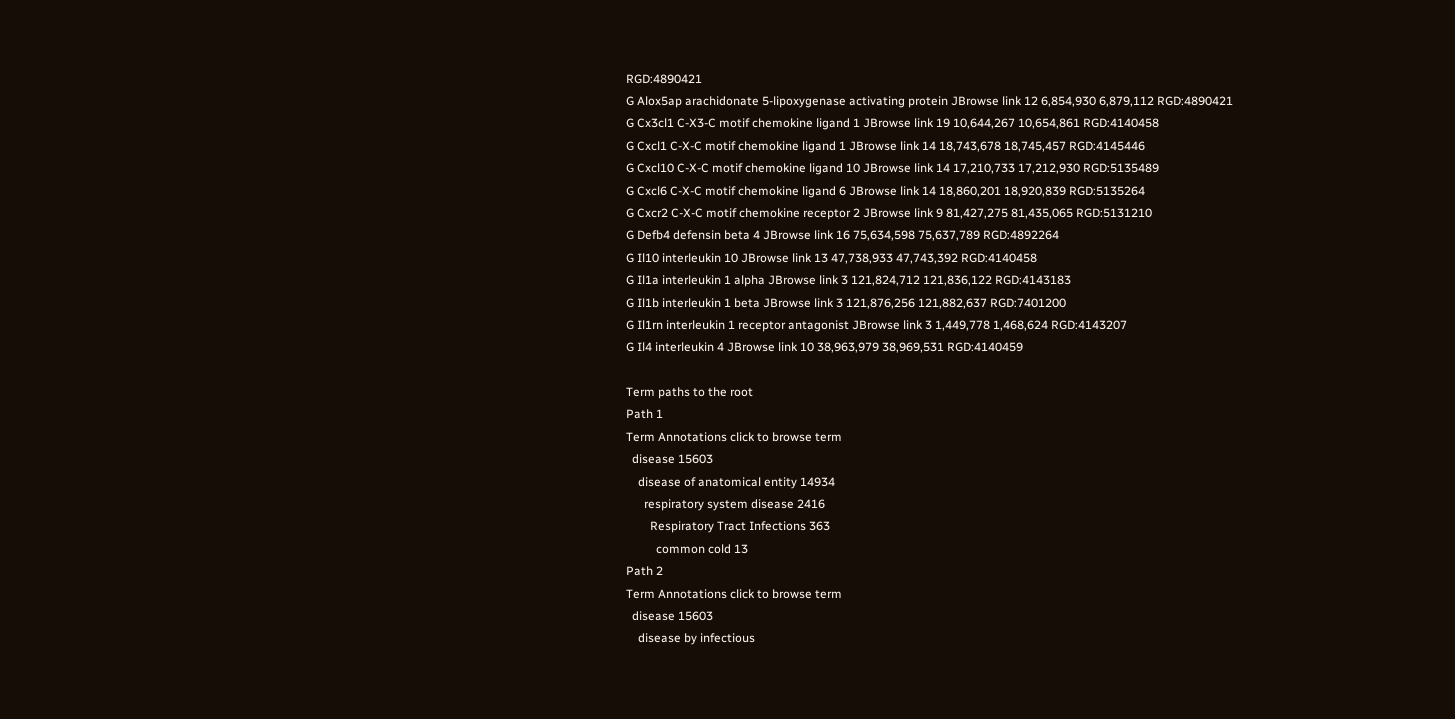RGD:4890421
G Alox5ap arachidonate 5-lipoxygenase activating protein JBrowse link 12 6,854,930 6,879,112 RGD:4890421
G Cx3cl1 C-X3-C motif chemokine ligand 1 JBrowse link 19 10,644,267 10,654,861 RGD:4140458
G Cxcl1 C-X-C motif chemokine ligand 1 JBrowse link 14 18,743,678 18,745,457 RGD:4145446
G Cxcl10 C-X-C motif chemokine ligand 10 JBrowse link 14 17,210,733 17,212,930 RGD:5135489
G Cxcl6 C-X-C motif chemokine ligand 6 JBrowse link 14 18,860,201 18,920,839 RGD:5135264
G Cxcr2 C-X-C motif chemokine receptor 2 JBrowse link 9 81,427,275 81,435,065 RGD:5131210
G Defb4 defensin beta 4 JBrowse link 16 75,634,598 75,637,789 RGD:4892264
G Il10 interleukin 10 JBrowse link 13 47,738,933 47,743,392 RGD:4140458
G Il1a interleukin 1 alpha JBrowse link 3 121,824,712 121,836,122 RGD:4143183
G Il1b interleukin 1 beta JBrowse link 3 121,876,256 121,882,637 RGD:7401200
G Il1rn interleukin 1 receptor antagonist JBrowse link 3 1,449,778 1,468,624 RGD:4143207
G Il4 interleukin 4 JBrowse link 10 38,963,979 38,969,531 RGD:4140459

Term paths to the root
Path 1
Term Annotations click to browse term
  disease 15603
    disease of anatomical entity 14934
      respiratory system disease 2416
        Respiratory Tract Infections 363
          common cold 13
Path 2
Term Annotations click to browse term
  disease 15603
    disease by infectious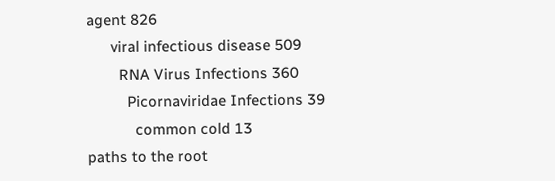agent 826
      viral infectious disease 509
        RNA Virus Infections 360
          Picornaviridae Infections 39
            common cold 13
paths to the root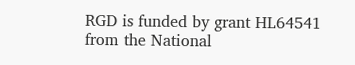RGD is funded by grant HL64541 from the National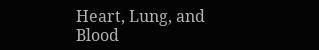Heart, Lung, and Blood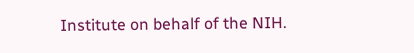Institute on behalf of the NIH.